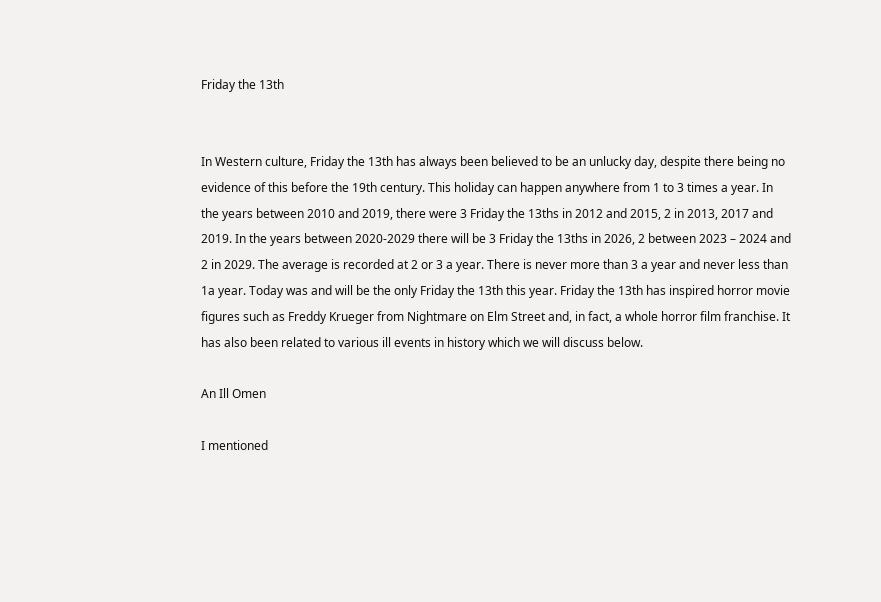Friday the 13th


In Western culture, Friday the 13th has always been believed to be an unlucky day, despite there being no evidence of this before the 19th century. This holiday can happen anywhere from 1 to 3 times a year. In the years between 2010 and 2019, there were 3 Friday the 13ths in 2012 and 2015, 2 in 2013, 2017 and 2019. In the years between 2020-2029 there will be 3 Friday the 13ths in 2026, 2 between 2023 – 2024 and 2 in 2029. The average is recorded at 2 or 3 a year. There is never more than 3 a year and never less than 1a year. Today was and will be the only Friday the 13th this year. Friday the 13th has inspired horror movie figures such as Freddy Krueger from Nightmare on Elm Street and, in fact, a whole horror film franchise. It has also been related to various ill events in history which we will discuss below.

An Ill Omen

I mentioned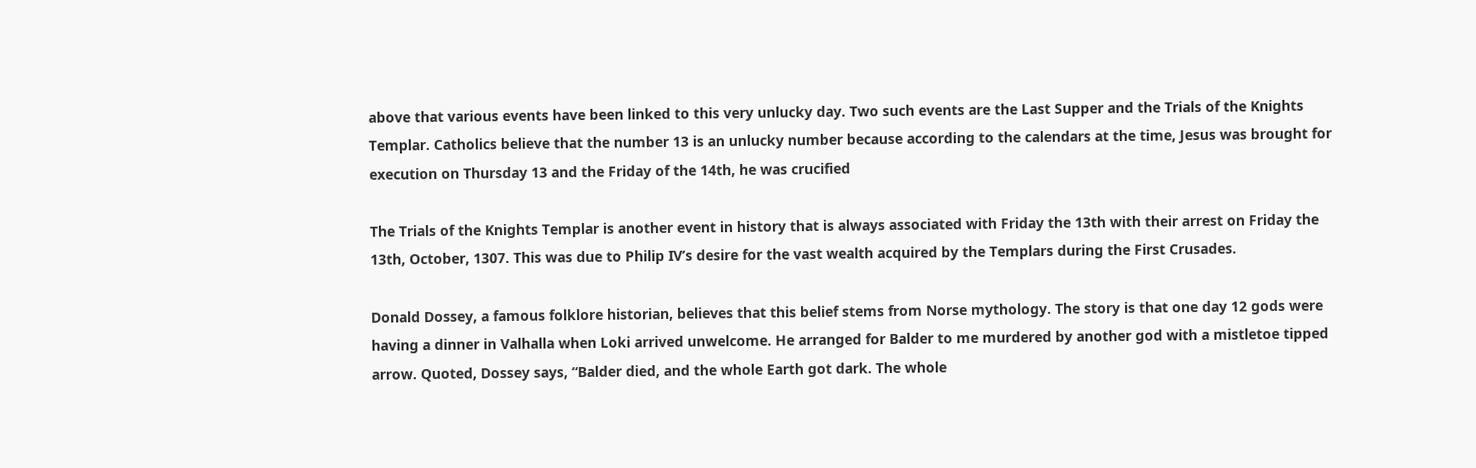above that various events have been linked to this very unlucky day. Two such events are the Last Supper and the Trials of the Knights Templar. Catholics believe that the number 13 is an unlucky number because according to the calendars at the time, Jesus was brought for execution on Thursday 13 and the Friday of the 14th, he was crucified

The Trials of the Knights Templar is another event in history that is always associated with Friday the 13th with their arrest on Friday the 13th, October, 1307. This was due to Philip IV’s desire for the vast wealth acquired by the Templars during the First Crusades.

Donald Dossey, a famous folklore historian, believes that this belief stems from Norse mythology. The story is that one day 12 gods were having a dinner in Valhalla when Loki arrived unwelcome. He arranged for Balder to me murdered by another god with a mistletoe tipped arrow. Quoted, Dossey says, “Balder died, and the whole Earth got dark. The whole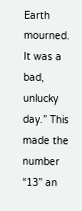Earth mourned. It was a bad, unlucky day.” This made the number “13” an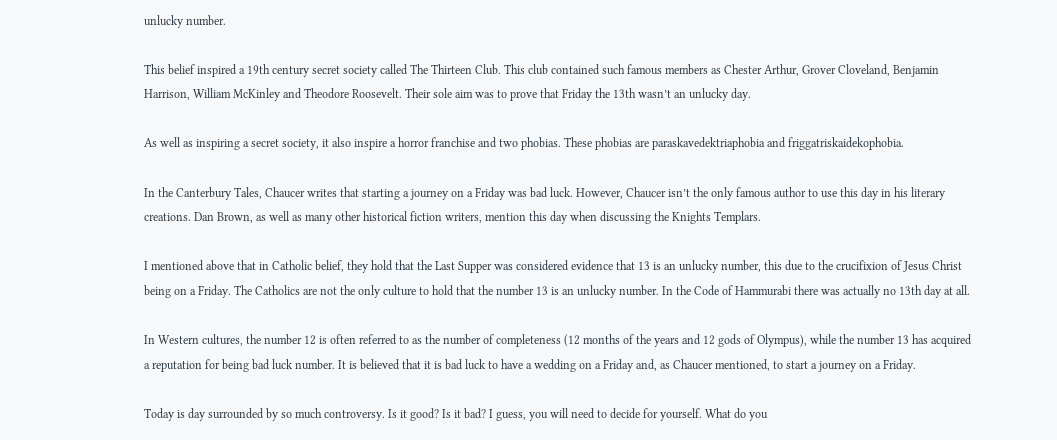unlucky number.

This belief inspired a 19th century secret society called The Thirteen Club. This club contained such famous members as Chester Arthur, Grover Cloveland, Benjamin Harrison, William McKinley and Theodore Roosevelt. Their sole aim was to prove that Friday the 13th wasn’t an unlucky day.

As well as inspiring a secret society, it also inspire a horror franchise and two phobias. These phobias are paraskavedektriaphobia and friggatriskaidekophobia.

In the Canterbury Tales, Chaucer writes that starting a journey on a Friday was bad luck. However, Chaucer isn’t the only famous author to use this day in his literary creations. Dan Brown, as well as many other historical fiction writers, mention this day when discussing the Knights Templars.

I mentioned above that in Catholic belief, they hold that the Last Supper was considered evidence that 13 is an unlucky number, this due to the crucifixion of Jesus Christ being on a Friday. The Catholics are not the only culture to hold that the number 13 is an unlucky number. In the Code of Hammurabi there was actually no 13th day at all.

In Western cultures, the number 12 is often referred to as the number of completeness (12 months of the years and 12 gods of Olympus), while the number 13 has acquired a reputation for being bad luck number. It is believed that it is bad luck to have a wedding on a Friday and, as Chaucer mentioned, to start a journey on a Friday.

Today is day surrounded by so much controversy. Is it good? Is it bad? I guess, you will need to decide for yourself. What do you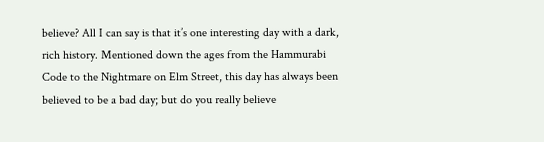believe? All I can say is that it’s one interesting day with a dark, rich history. Mentioned down the ages from the Hammurabi Code to the Nightmare on Elm Street, this day has always been believed to be a bad day; but do you really believe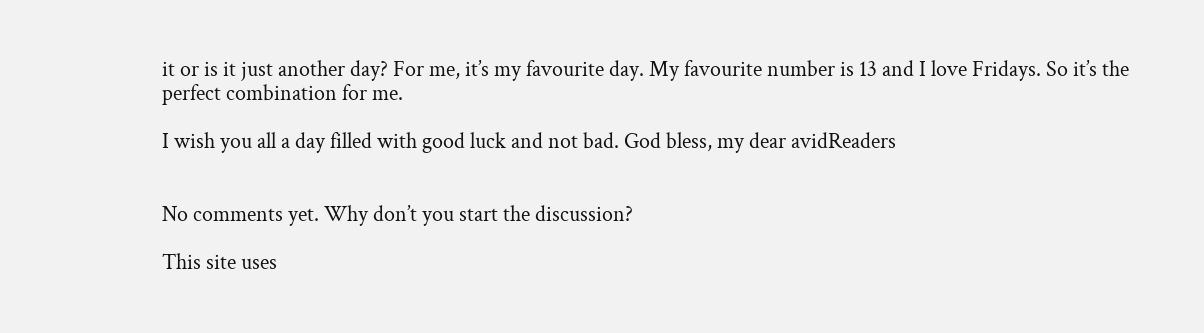it or is it just another day? For me, it’s my favourite day. My favourite number is 13 and I love Fridays. So it’s the perfect combination for me.

I wish you all a day filled with good luck and not bad. God bless, my dear avidReaders


No comments yet. Why don’t you start the discussion?

This site uses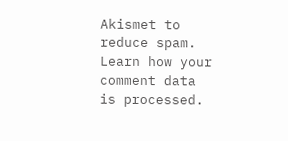Akismet to reduce spam. Learn how your comment data is processed.